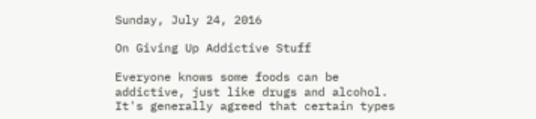Sunday, July 24, 2016

On Giving Up Addictive Stuff

Everyone knows some foods can be addictive, just like drugs and alcohol. It's generally agreed that certain types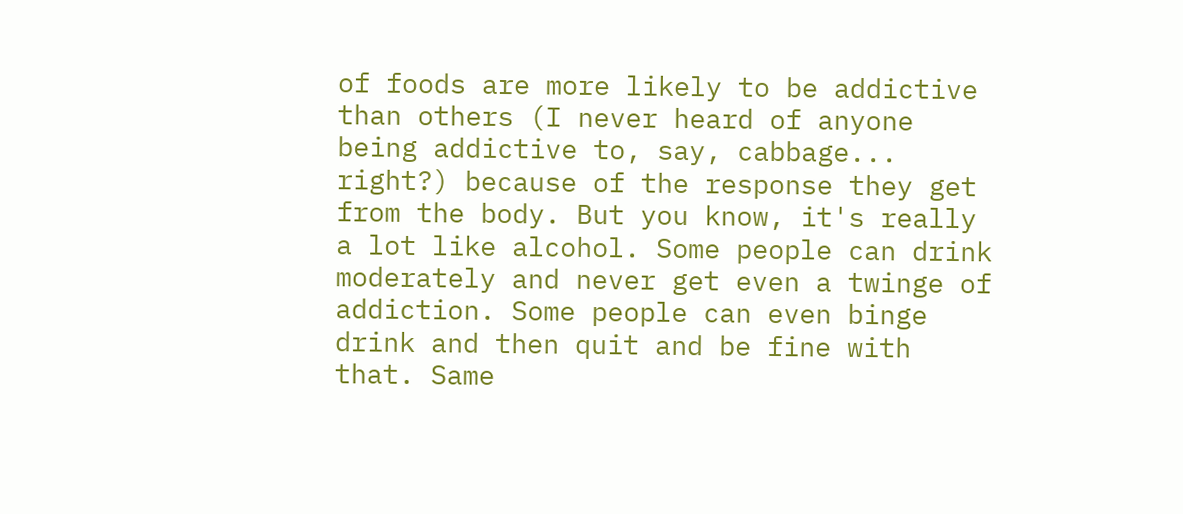of foods are more likely to be addictive than others (I never heard of anyone being addictive to, say, cabbage... right?) because of the response they get from the body. But you know, it's really a lot like alcohol. Some people can drink moderately and never get even a twinge of addiction. Some people can even binge drink and then quit and be fine with that. Same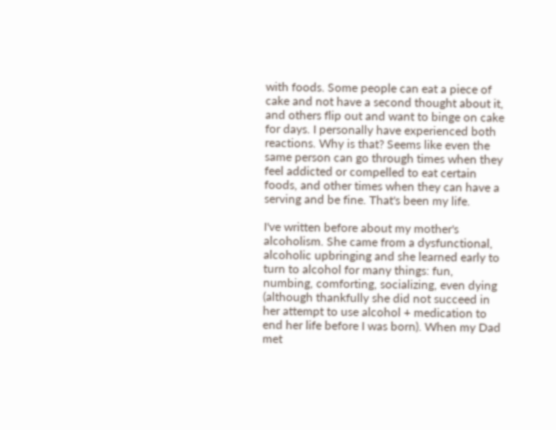with foods. Some people can eat a piece of cake and not have a second thought about it, and others flip out and want to binge on cake for days. I personally have experienced both reactions. Why is that? Seems like even the same person can go through times when they feel addicted or compelled to eat certain foods, and other times when they can have a serving and be fine. That's been my life.

I've written before about my mother's alcoholism. She came from a dysfunctional, alcoholic upbringing and she learned early to turn to alcohol for many things: fun, numbing, comforting, socializing, even dying (although thankfully she did not succeed in her attempt to use alcohol + medication to end her life before I was born). When my Dad met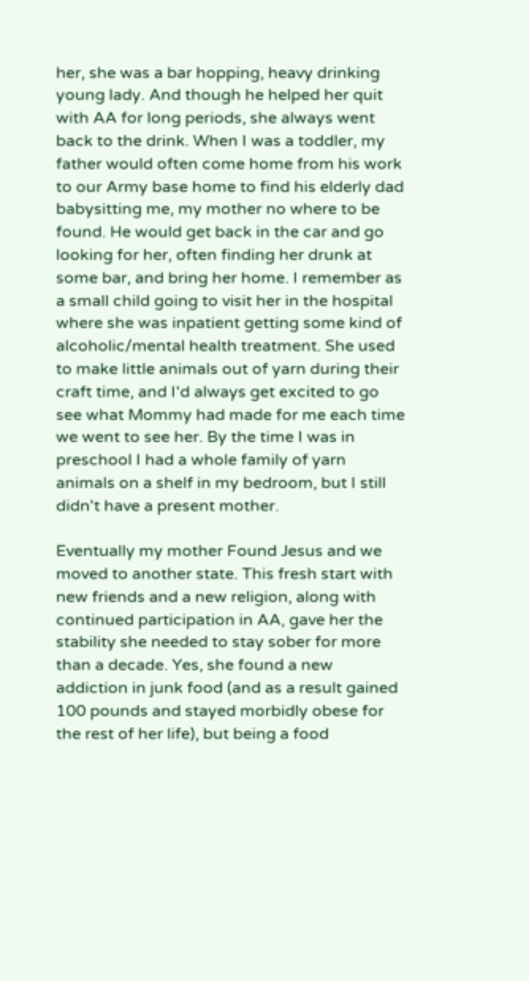her, she was a bar hopping, heavy drinking young lady. And though he helped her quit with AA for long periods, she always went back to the drink. When I was a toddler, my father would often come home from his work to our Army base home to find his elderly dad babysitting me, my mother no where to be found. He would get back in the car and go looking for her, often finding her drunk at some bar, and bring her home. I remember as a small child going to visit her in the hospital where she was inpatient getting some kind of alcoholic/mental health treatment. She used to make little animals out of yarn during their craft time, and I'd always get excited to go see what Mommy had made for me each time we went to see her. By the time I was in preschool I had a whole family of yarn animals on a shelf in my bedroom, but I still didn't have a present mother.

Eventually my mother Found Jesus and we moved to another state. This fresh start with new friends and a new religion, along with continued participation in AA, gave her the stability she needed to stay sober for more than a decade. Yes, she found a new addiction in junk food (and as a result gained 100 pounds and stayed morbidly obese for the rest of her life), but being a food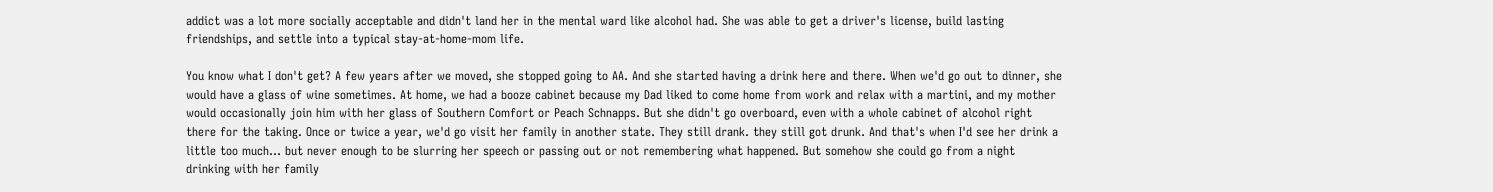addict was a lot more socially acceptable and didn't land her in the mental ward like alcohol had. She was able to get a driver's license, build lasting friendships, and settle into a typical stay-at-home-mom life.

You know what I don't get? A few years after we moved, she stopped going to AA. And she started having a drink here and there. When we'd go out to dinner, she would have a glass of wine sometimes. At home, we had a booze cabinet because my Dad liked to come home from work and relax with a martini, and my mother would occasionally join him with her glass of Southern Comfort or Peach Schnapps. But she didn't go overboard, even with a whole cabinet of alcohol right there for the taking. Once or twice a year, we'd go visit her family in another state. They still drank. they still got drunk. And that's when I'd see her drink a little too much... but never enough to be slurring her speech or passing out or not remembering what happened. But somehow she could go from a night drinking with her family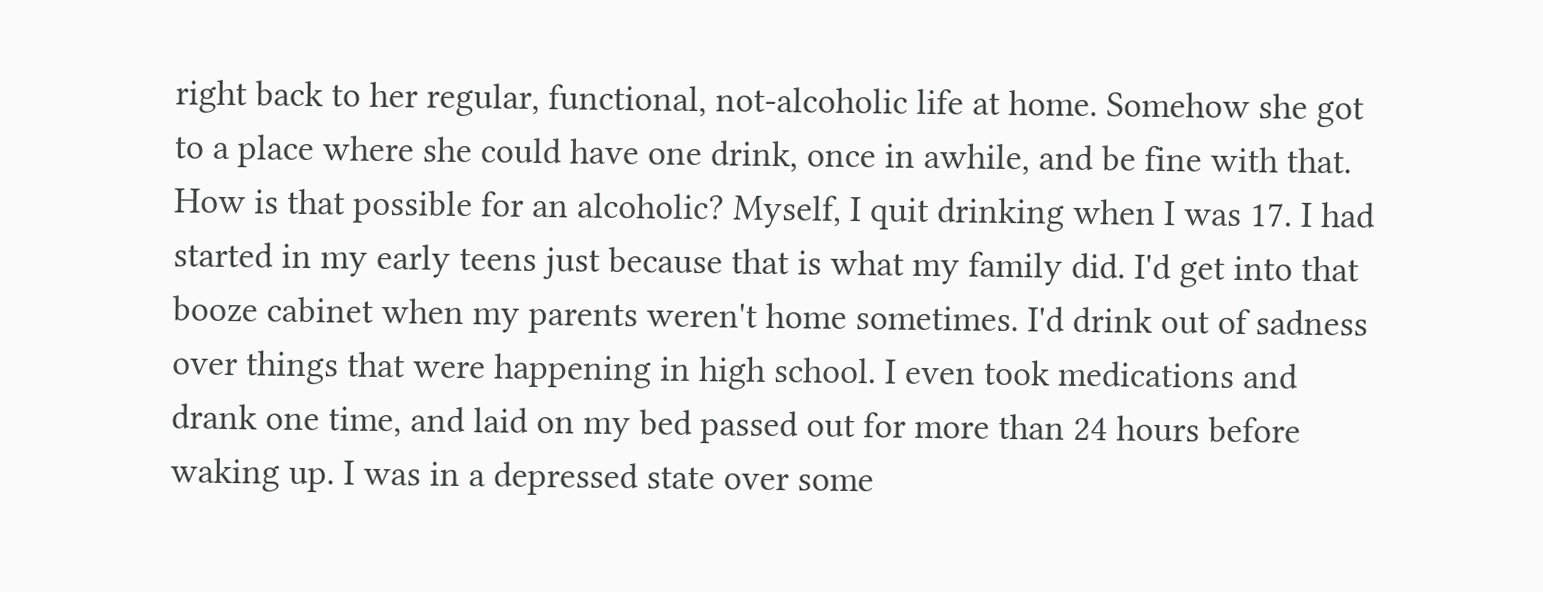right back to her regular, functional, not-alcoholic life at home. Somehow she got to a place where she could have one drink, once in awhile, and be fine with that. How is that possible for an alcoholic? Myself, I quit drinking when I was 17. I had started in my early teens just because that is what my family did. I'd get into that booze cabinet when my parents weren't home sometimes. I'd drink out of sadness over things that were happening in high school. I even took medications and drank one time, and laid on my bed passed out for more than 24 hours before waking up. I was in a depressed state over some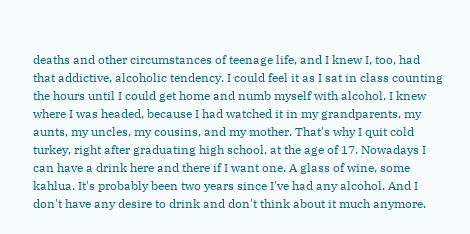deaths and other circumstances of teenage life, and I knew I, too, had that addictive, alcoholic tendency. I could feel it as I sat in class counting the hours until I could get home and numb myself with alcohol. I knew where I was headed, because I had watched it in my grandparents, my aunts, my uncles, my cousins, and my mother. That's why I quit cold turkey, right after graduating high school, at the age of 17. Nowadays I can have a drink here and there if I want one. A glass of wine, some kahlua. It's probably been two years since I've had any alcohol. And I don't have any desire to drink and don't think about it much anymore.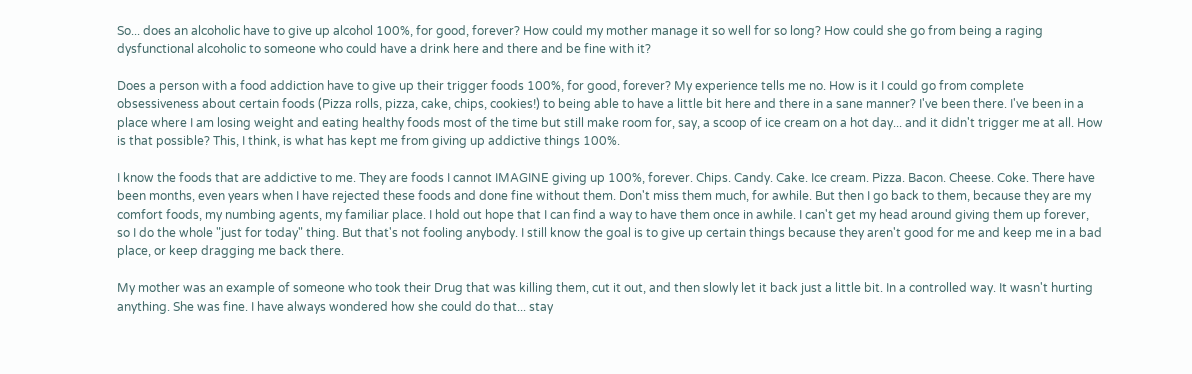So... does an alcoholic have to give up alcohol 100%, for good, forever? How could my mother manage it so well for so long? How could she go from being a raging dysfunctional alcoholic to someone who could have a drink here and there and be fine with it?

Does a person with a food addiction have to give up their trigger foods 100%, for good, forever? My experience tells me no. How is it I could go from complete obsessiveness about certain foods (Pizza rolls, pizza, cake, chips, cookies!) to being able to have a little bit here and there in a sane manner? I've been there. I've been in a place where I am losing weight and eating healthy foods most of the time but still make room for, say, a scoop of ice cream on a hot day... and it didn't trigger me at all. How is that possible? This, I think, is what has kept me from giving up addictive things 100%.

I know the foods that are addictive to me. They are foods I cannot IMAGINE giving up 100%, forever. Chips. Candy. Cake. Ice cream. Pizza. Bacon. Cheese. Coke. There have been months, even years when I have rejected these foods and done fine without them. Don't miss them much, for awhile. But then I go back to them, because they are my comfort foods, my numbing agents, my familiar place. I hold out hope that I can find a way to have them once in awhile. I can't get my head around giving them up forever, so I do the whole "just for today" thing. But that's not fooling anybody. I still know the goal is to give up certain things because they aren't good for me and keep me in a bad place, or keep dragging me back there.

My mother was an example of someone who took their Drug that was killing them, cut it out, and then slowly let it back just a little bit. In a controlled way. It wasn't hurting anything. She was fine. I have always wondered how she could do that... stay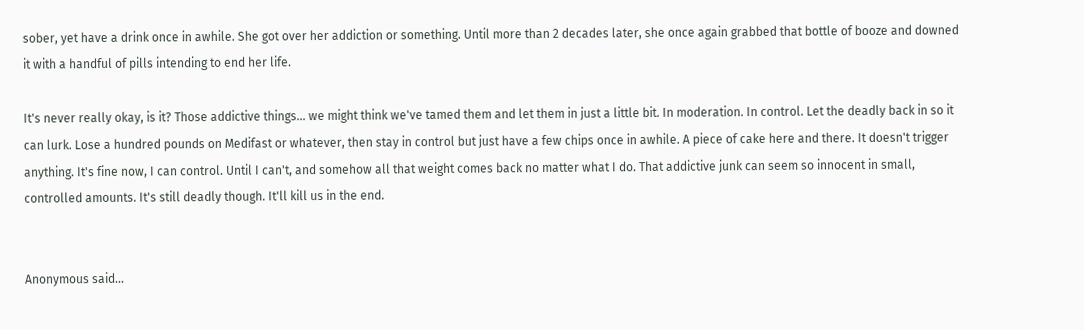sober, yet have a drink once in awhile. She got over her addiction or something. Until more than 2 decades later, she once again grabbed that bottle of booze and downed it with a handful of pills intending to end her life.

It's never really okay, is it? Those addictive things... we might think we've tamed them and let them in just a little bit. In moderation. In control. Let the deadly back in so it can lurk. Lose a hundred pounds on Medifast or whatever, then stay in control but just have a few chips once in awhile. A piece of cake here and there. It doesn't trigger anything. It's fine now, I can control. Until I can't, and somehow all that weight comes back no matter what I do. That addictive junk can seem so innocent in small, controlled amounts. It's still deadly though. It'll kill us in the end.


Anonymous said...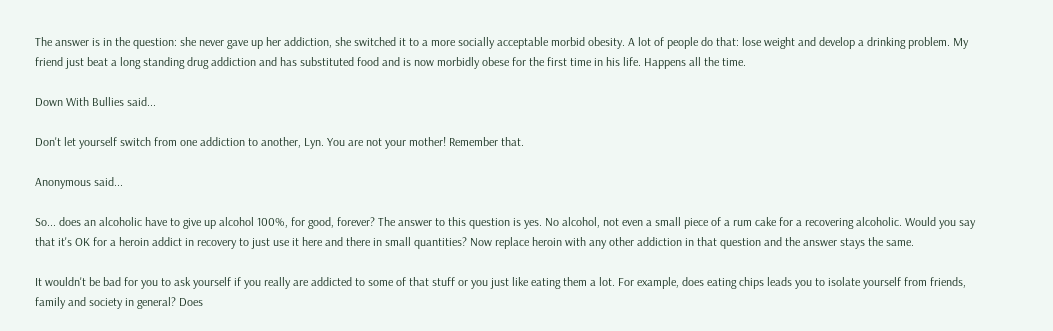The answer is in the question: she never gave up her addiction, she switched it to a more socially acceptable morbid obesity. A lot of people do that: lose weight and develop a drinking problem. My friend just beat a long standing drug addiction and has substituted food and is now morbidly obese for the first time in his life. Happens all the time.

Down With Bullies said...

Don't let yourself switch from one addiction to another, Lyn. You are not your mother! Remember that.

Anonymous said...

So... does an alcoholic have to give up alcohol 100%, for good, forever? The answer to this question is yes. No alcohol, not even a small piece of a rum cake for a recovering alcoholic. Would you say that it's OK for a heroin addict in recovery to just use it here and there in small quantities? Now replace heroin with any other addiction in that question and the answer stays the same.

It wouldn't be bad for you to ask yourself if you really are addicted to some of that stuff or you just like eating them a lot. For example, does eating chips leads you to isolate yourself from friends, family and society in general? Does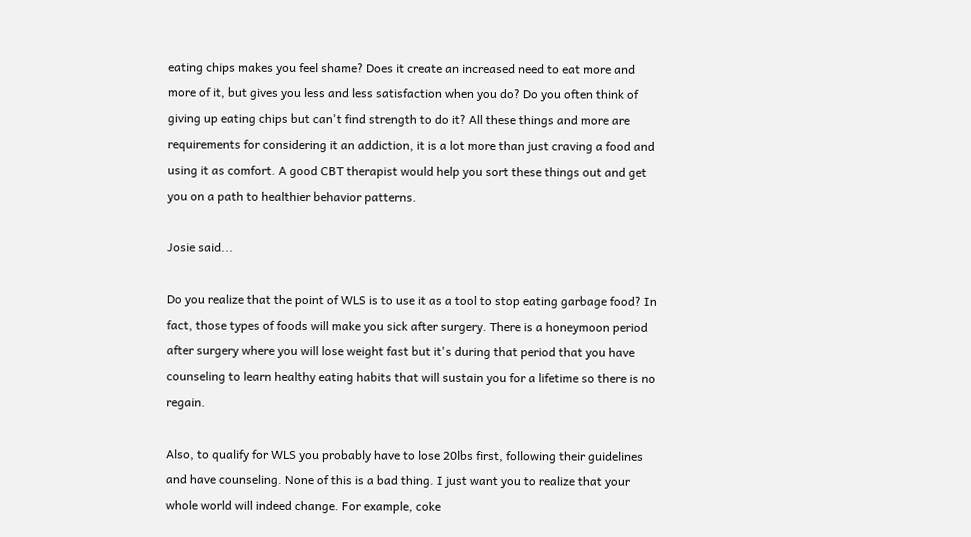eating chips makes you feel shame? Does it create an increased need to eat more and more of it, but gives you less and less satisfaction when you do? Do you often think of giving up eating chips but can't find strength to do it? All these things and more are requirements for considering it an addiction, it is a lot more than just craving a food and using it as comfort. A good CBT therapist would help you sort these things out and get you on a path to healthier behavior patterns.

Josie said...

Do you realize that the point of WLS is to use it as a tool to stop eating garbage food? In fact, those types of foods will make you sick after surgery. There is a honeymoon period after surgery where you will lose weight fast but it's during that period that you have counseling to learn healthy eating habits that will sustain you for a lifetime so there is no regain.

Also, to qualify for WLS you probably have to lose 20lbs first, following their guidelines and have counseling. None of this is a bad thing. I just want you to realize that your whole world will indeed change. For example, coke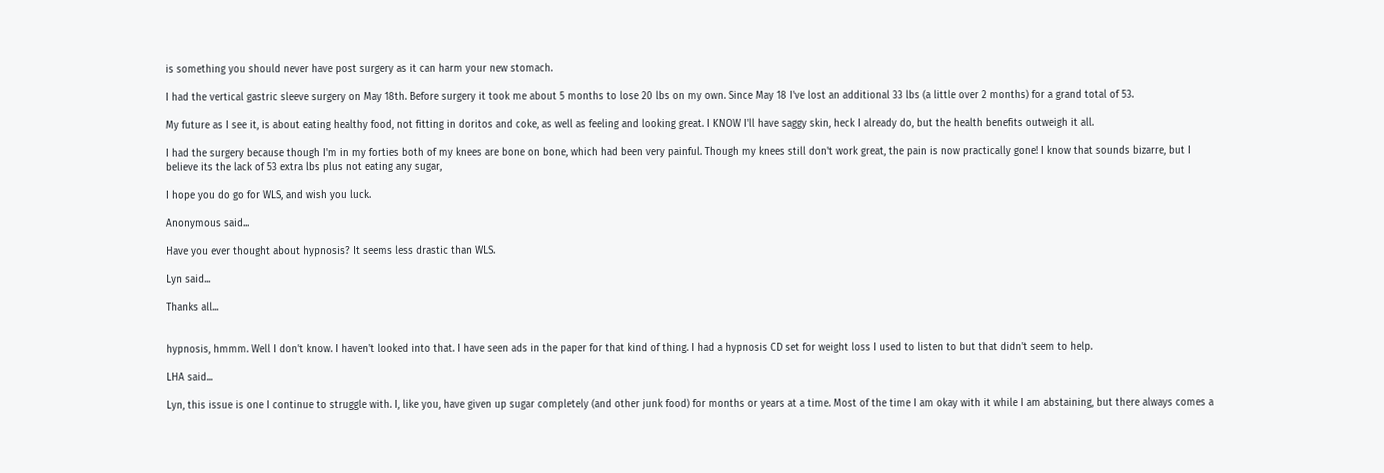is something you should never have post surgery as it can harm your new stomach.

I had the vertical gastric sleeve surgery on May 18th. Before surgery it took me about 5 months to lose 20 lbs on my own. Since May 18 I've lost an additional 33 lbs (a little over 2 months) for a grand total of 53.

My future as I see it, is about eating healthy food, not fitting in doritos and coke, as well as feeling and looking great. I KNOW I'll have saggy skin, heck I already do, but the health benefits outweigh it all.

I had the surgery because though I'm in my forties both of my knees are bone on bone, which had been very painful. Though my knees still don't work great, the pain is now practically gone! I know that sounds bizarre, but I believe its the lack of 53 extra lbs plus not eating any sugar,

I hope you do go for WLS, and wish you luck.

Anonymous said...

Have you ever thought about hypnosis? It seems less drastic than WLS.

Lyn said...

Thanks all...


hypnosis, hmmm. Well I don't know. I haven't looked into that. I have seen ads in the paper for that kind of thing. I had a hypnosis CD set for weight loss I used to listen to but that didn't seem to help.

LHA said...

Lyn, this issue is one I continue to struggle with. I, like you, have given up sugar completely (and other junk food) for months or years at a time. Most of the time I am okay with it while I am abstaining, but there always comes a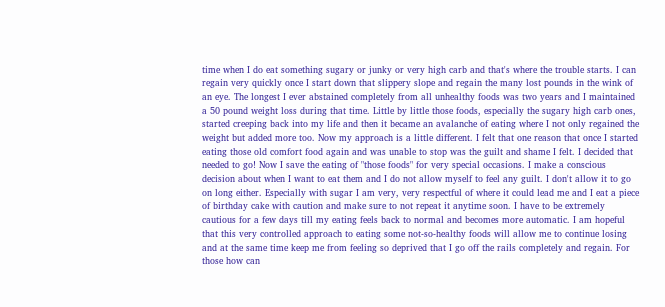time when I do eat something sugary or junky or very high carb and that's where the trouble starts. I can regain very quickly once I start down that slippery slope and regain the many lost pounds in the wink of an eye. The longest I ever abstained completely from all unhealthy foods was two years and I maintained a 50 pound weight loss during that time. Little by little those foods, especially the sugary high carb ones, started creeping back into my life and then it became an avalanche of eating where I not only regained the weight but added more too. Now my approach is a little different. I felt that one reason that once I started eating those old comfort food again and was unable to stop was the guilt and shame I felt. I decided that needed to go! Now I save the eating of "those foods" for very special occasions. I make a conscious decision about when I want to eat them and I do not allow myself to feel any guilt. I don't allow it to go on long either. Especially with sugar I am very, very respectful of where it could lead me and I eat a piece of birthday cake with caution and make sure to not repeat it anytime soon. I have to be extremely cautious for a few days till my eating feels back to normal and becomes more automatic. I am hopeful that this very controlled approach to eating some not-so-healthy foods will allow me to continue losing and at the same time keep me from feeling so deprived that I go off the rails completely and regain. For those how can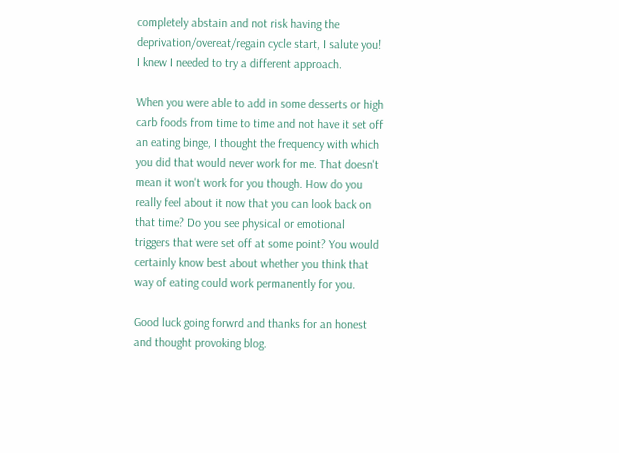completely abstain and not risk having the deprivation/overeat/regain cycle start, I salute you! I knew I needed to try a different approach.

When you were able to add in some desserts or high carb foods from time to time and not have it set off an eating binge, I thought the frequency with which you did that would never work for me. That doesn't mean it won't work for you though. How do you really feel about it now that you can look back on that time? Do you see physical or emotional triggers that were set off at some point? You would certainly know best about whether you think that way of eating could work permanently for you.

Good luck going forwrd and thanks for an honest and thought provoking blog.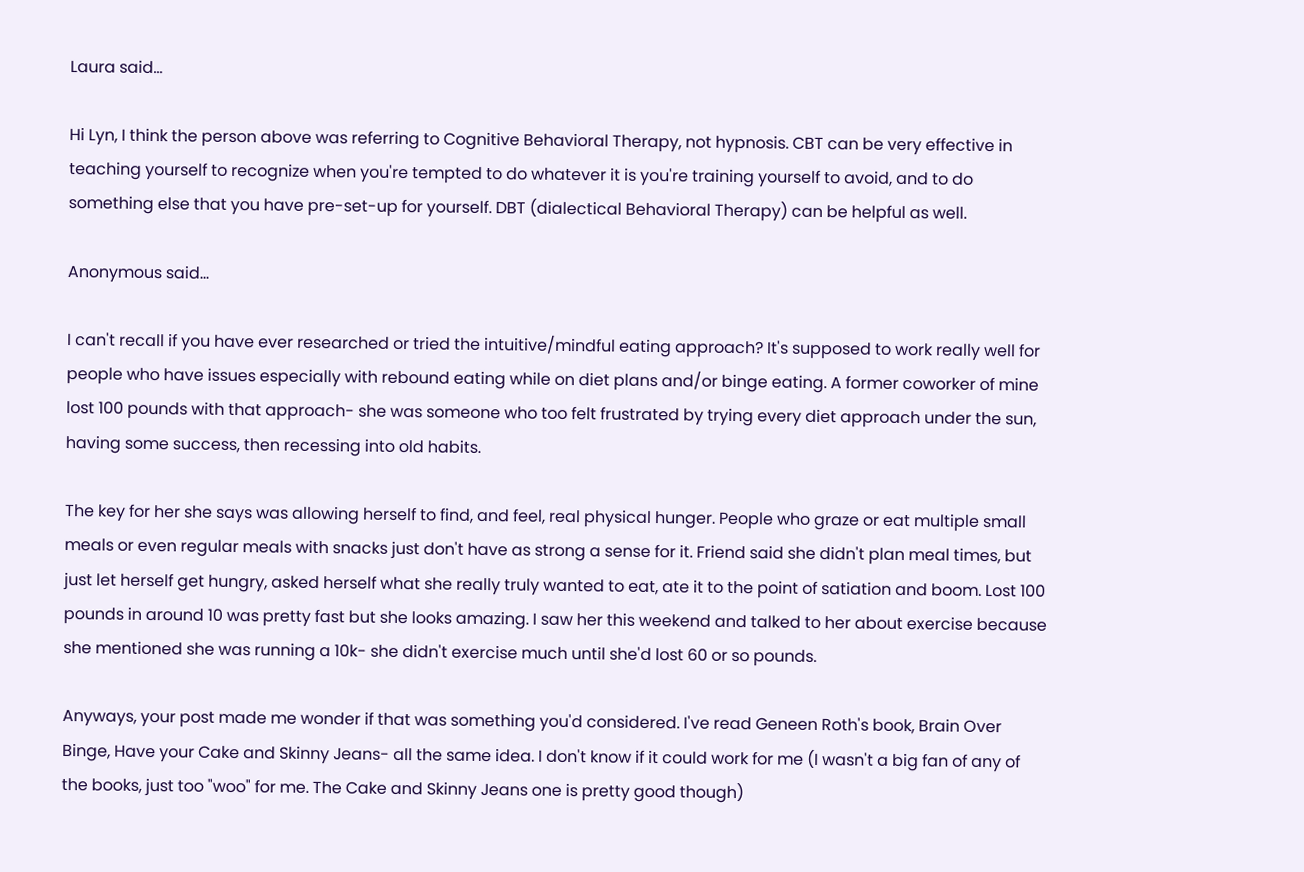Laura said...

Hi Lyn, I think the person above was referring to Cognitive Behavioral Therapy, not hypnosis. CBT can be very effective in teaching yourself to recognize when you're tempted to do whatever it is you're training yourself to avoid, and to do something else that you have pre-set-up for yourself. DBT (dialectical Behavioral Therapy) can be helpful as well.

Anonymous said...

I can't recall if you have ever researched or tried the intuitive/mindful eating approach? It's supposed to work really well for people who have issues especially with rebound eating while on diet plans and/or binge eating. A former coworker of mine lost 100 pounds with that approach- she was someone who too felt frustrated by trying every diet approach under the sun, having some success, then recessing into old habits.

The key for her she says was allowing herself to find, and feel, real physical hunger. People who graze or eat multiple small meals or even regular meals with snacks just don't have as strong a sense for it. Friend said she didn't plan meal times, but just let herself get hungry, asked herself what she really truly wanted to eat, ate it to the point of satiation and boom. Lost 100 pounds in around 10 was pretty fast but she looks amazing. I saw her this weekend and talked to her about exercise because she mentioned she was running a 10k- she didn't exercise much until she'd lost 60 or so pounds.

Anyways, your post made me wonder if that was something you'd considered. I've read Geneen Roth's book, Brain Over Binge, Have your Cake and Skinny Jeans- all the same idea. I don't know if it could work for me (I wasn't a big fan of any of the books, just too "woo" for me. The Cake and Skinny Jeans one is pretty good though)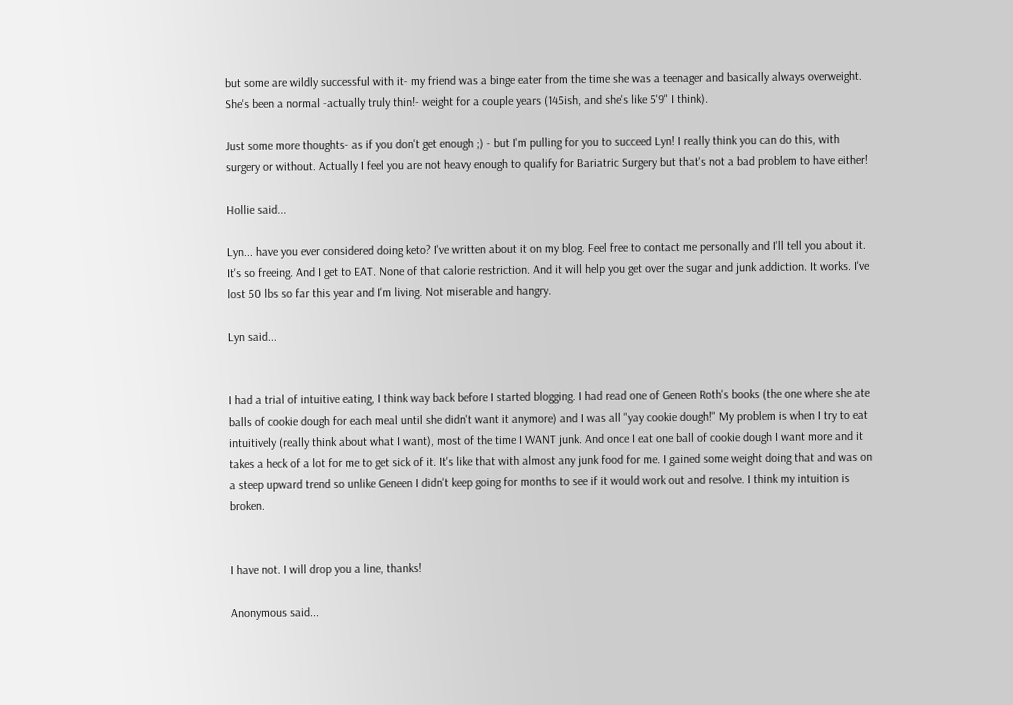but some are wildly successful with it- my friend was a binge eater from the time she was a teenager and basically always overweight. She's been a normal -actually truly thin!- weight for a couple years (145ish, and she's like 5'9" I think).

Just some more thoughts- as if you don't get enough ;) - but I'm pulling for you to succeed Lyn! I really think you can do this, with surgery or without. Actually I feel you are not heavy enough to qualify for Bariatric Surgery but that's not a bad problem to have either!

Hollie said...

Lyn... have you ever considered doing keto? I've written about it on my blog. Feel free to contact me personally and I'll tell you about it. It's so freeing. And I get to EAT. None of that calorie restriction. And it will help you get over the sugar and junk addiction. It works. I've lost 50 lbs so far this year and I'm living. Not miserable and hangry.

Lyn said...


I had a trial of intuitive eating, I think way back before I started blogging. I had read one of Geneen Roth's books (the one where she ate balls of cookie dough for each meal until she didn't want it anymore) and I was all "yay cookie dough!" My problem is when I try to eat intuitively (really think about what I want), most of the time I WANT junk. And once I eat one ball of cookie dough I want more and it takes a heck of a lot for me to get sick of it. It's like that with almost any junk food for me. I gained some weight doing that and was on a steep upward trend so unlike Geneen I didn't keep going for months to see if it would work out and resolve. I think my intuition is broken.


I have not. I will drop you a line, thanks!

Anonymous said...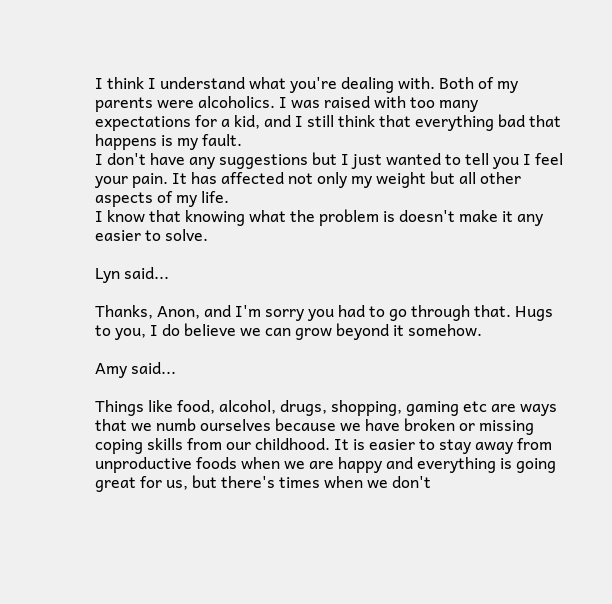I think I understand what you're dealing with. Both of my parents were alcoholics. I was raised with too many expectations for a kid, and I still think that everything bad that happens is my fault.
I don't have any suggestions but I just wanted to tell you I feel your pain. It has affected not only my weight but all other aspects of my life.
I know that knowing what the problem is doesn't make it any easier to solve.

Lyn said...

Thanks, Anon, and I'm sorry you had to go through that. Hugs to you, I do believe we can grow beyond it somehow.

Amy said...

Things like food, alcohol, drugs, shopping, gaming etc are ways that we numb ourselves because we have broken or missing coping skills from our childhood. It is easier to stay away from unproductive foods when we are happy and everything is going great for us, but there's times when we don't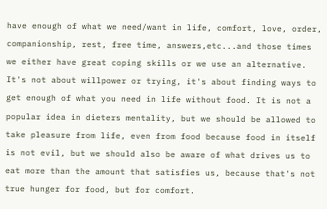have enough of what we need/want in life, comfort, love, order, companionship, rest, free time, answers,etc...and those times we either have great coping skills or we use an alternative. It's not about willpower or trying, it's about finding ways to get enough of what you need in life without food. It is not a popular idea in dieters mentality, but we should be allowed to take pleasure from life, even from food because food in itself is not evil, but we should also be aware of what drives us to eat more than the amount that satisfies us, because that's not true hunger for food, but for comfort.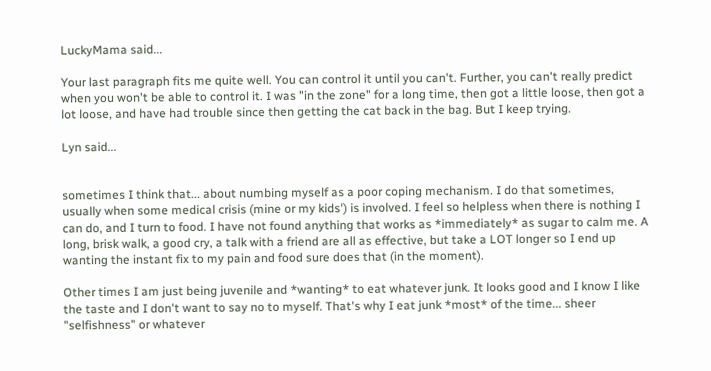LuckyMama said...

Your last paragraph fits me quite well. You can control it until you can't. Further, you can't really predict when you won't be able to control it. I was "in the zone" for a long time, then got a little loose, then got a lot loose, and have had trouble since then getting the cat back in the bag. But I keep trying.

Lyn said...


sometimes I think that... about numbing myself as a poor coping mechanism. I do that sometimes, usually when some medical crisis (mine or my kids') is involved. I feel so helpless when there is nothing I can do, and I turn to food. I have not found anything that works as *immediately* as sugar to calm me. A long, brisk walk, a good cry, a talk with a friend are all as effective, but take a LOT longer so I end up wanting the instant fix to my pain and food sure does that (in the moment).

Other times I am just being juvenile and *wanting* to eat whatever junk. It looks good and I know I like the taste and I don't want to say no to myself. That's why I eat junk *most* of the time... sheer "selfishness" or whatever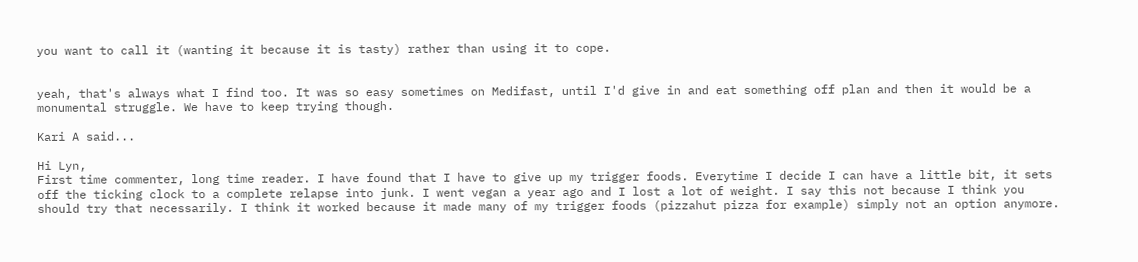you want to call it (wanting it because it is tasty) rather than using it to cope.


yeah, that's always what I find too. It was so easy sometimes on Medifast, until I'd give in and eat something off plan and then it would be a monumental struggle. We have to keep trying though.

Kari A said...

Hi Lyn,
First time commenter, long time reader. I have found that I have to give up my trigger foods. Everytime I decide I can have a little bit, it sets off the ticking clock to a complete relapse into junk. I went vegan a year ago and I lost a lot of weight. I say this not because I think you should try that necessarily. I think it worked because it made many of my trigger foods (pizzahut pizza for example) simply not an option anymore.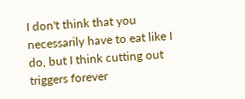I don't think that you necessarily have to eat like I do, but I think cutting out triggers forever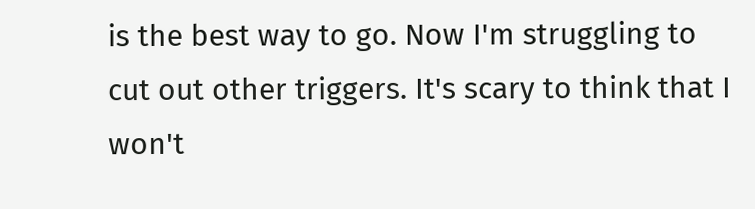is the best way to go. Now I'm struggling to cut out other triggers. It's scary to think that I won't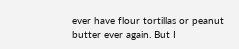ever have flour tortillas or peanut butter ever again. But I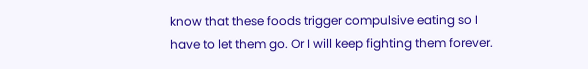know that these foods trigger compulsive eating so I have to let them go. Or I will keep fighting them forever.